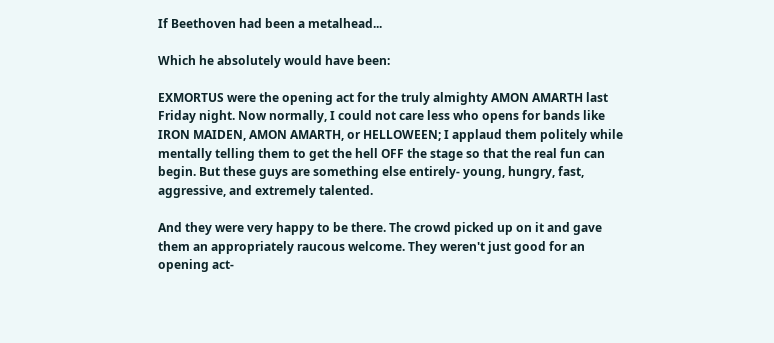If Beethoven had been a metalhead...

Which he absolutely would have been:

EXMORTUS were the opening act for the truly almighty AMON AMARTH last Friday night. Now normally, I could not care less who opens for bands like IRON MAIDEN, AMON AMARTH, or HELLOWEEN; I applaud them politely while mentally telling them to get the hell OFF the stage so that the real fun can begin. But these guys are something else entirely- young, hungry, fast, aggressive, and extremely talented.

And they were very happy to be there. The crowd picked up on it and gave them an appropriately raucous welcome. They weren't just good for an opening act-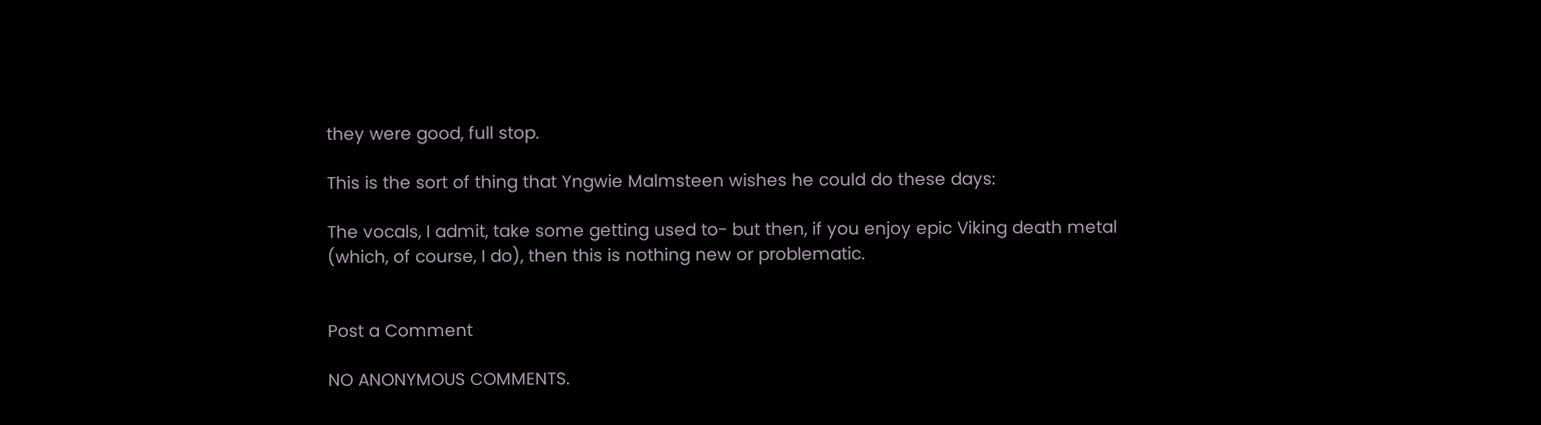they were good, full stop.

This is the sort of thing that Yngwie Malmsteen wishes he could do these days:

The vocals, I admit, take some getting used to- but then, if you enjoy epic Viking death metal (which, of course, I do), then this is nothing new or problematic.


Post a Comment

NO ANONYMOUS COMMENTS.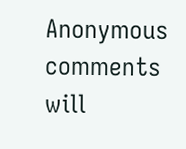Anonymous comments will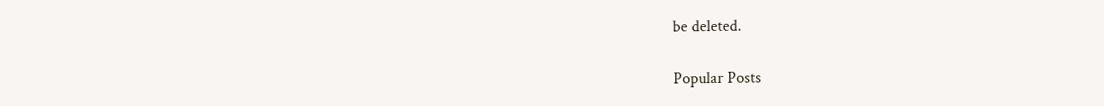be deleted.

Popular Posts